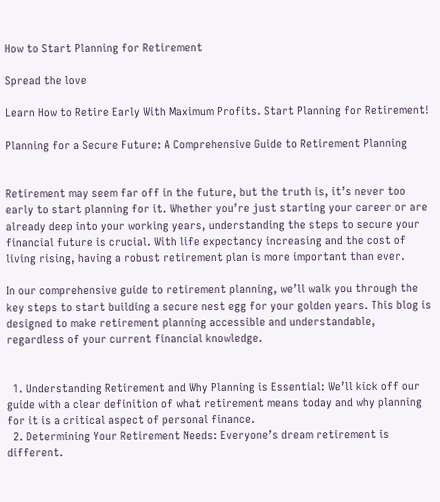How to Start Planning for Retirement

Spread the love

Learn How to Retire Early With Maximum Profits. Start Planning for Retirement!

Planning for a Secure Future: A Comprehensive Guide to Retirement Planning


Retirement may seem far off in the future, but the truth is, it’s never too early to start planning for it. Whether you’re just starting your career or are already deep into your working years, understanding the steps to secure your financial future is crucial. With life expectancy increasing and the cost of living rising, having a robust retirement plan is more important than ever.

In our comprehensive guide to retirement planning, we’ll walk you through the key steps to start building a secure nest egg for your golden years. This blog is designed to make retirement planning accessible and understandable, regardless of your current financial knowledge.


  1. Understanding Retirement and Why Planning is Essential: We’ll kick off our guide with a clear definition of what retirement means today and why planning for it is a critical aspect of personal finance.
  2. Determining Your Retirement Needs: Everyone’s dream retirement is different.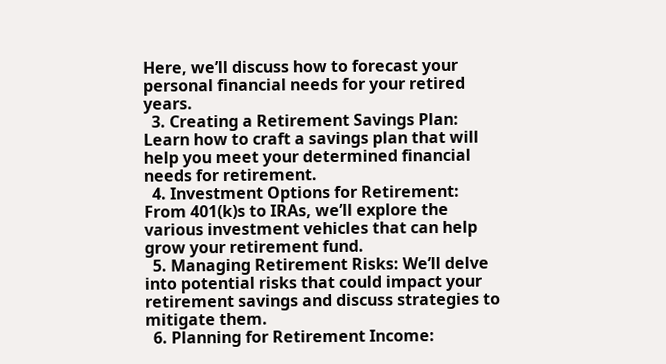Here, we’ll discuss how to forecast your personal financial needs for your retired years.
  3. Creating a Retirement Savings Plan: Learn how to craft a savings plan that will help you meet your determined financial needs for retirement.
  4. Investment Options for Retirement: From 401(k)s to IRAs, we’ll explore the various investment vehicles that can help grow your retirement fund.
  5. Managing Retirement Risks: We’ll delve into potential risks that could impact your retirement savings and discuss strategies to mitigate them.
  6. Planning for Retirement Income: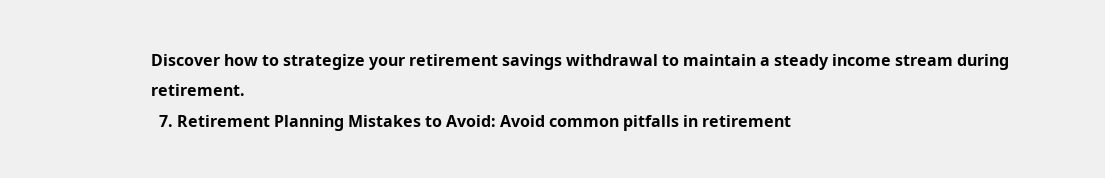Discover how to strategize your retirement savings withdrawal to maintain a steady income stream during retirement.
  7. Retirement Planning Mistakes to Avoid: Avoid common pitfalls in retirement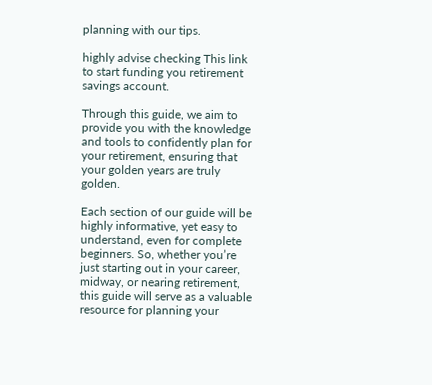planning with our tips.

highly advise checking This link to start funding you retirement savings account.

Through this guide, we aim to provide you with the knowledge and tools to confidently plan for your retirement, ensuring that your golden years are truly golden.

Each section of our guide will be highly informative, yet easy to understand, even for complete beginners. So, whether you’re just starting out in your career, midway, or nearing retirement, this guide will serve as a valuable resource for planning your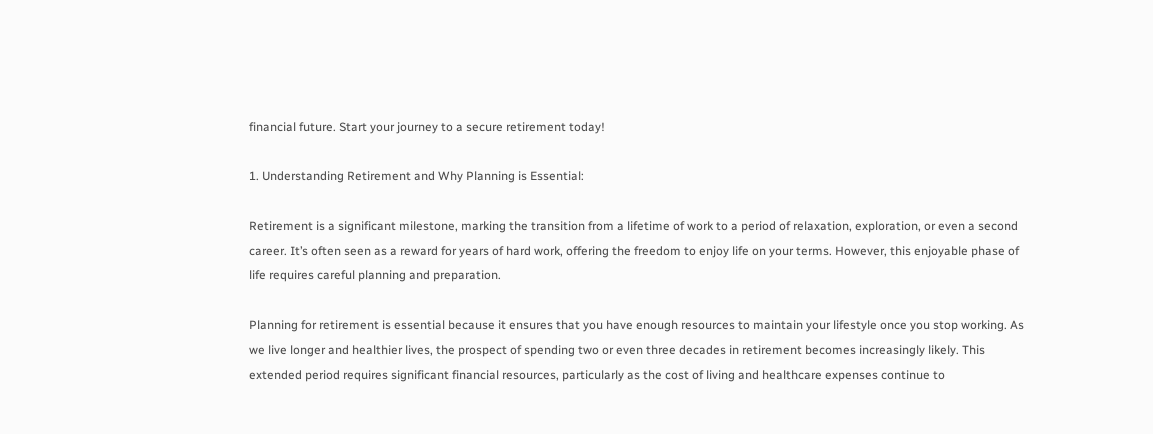financial future. Start your journey to a secure retirement today!

1. Understanding Retirement and Why Planning is Essential:

Retirement is a significant milestone, marking the transition from a lifetime of work to a period of relaxation, exploration, or even a second career. It’s often seen as a reward for years of hard work, offering the freedom to enjoy life on your terms. However, this enjoyable phase of life requires careful planning and preparation.

Planning for retirement is essential because it ensures that you have enough resources to maintain your lifestyle once you stop working. As we live longer and healthier lives, the prospect of spending two or even three decades in retirement becomes increasingly likely. This extended period requires significant financial resources, particularly as the cost of living and healthcare expenses continue to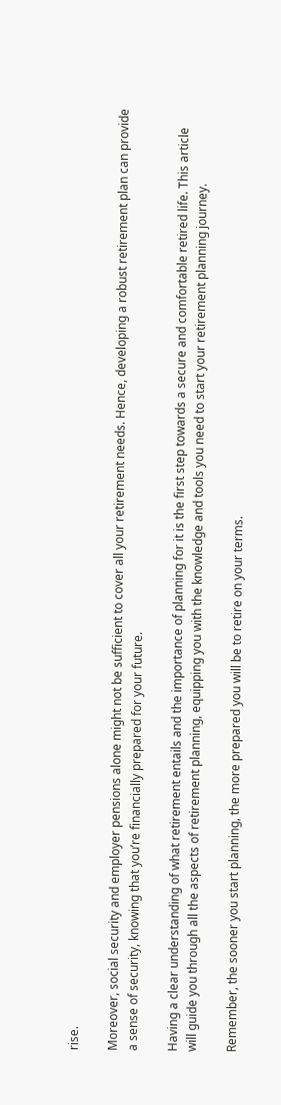rise.

Moreover, social security and employer pensions alone might not be sufficient to cover all your retirement needs. Hence, developing a robust retirement plan can provide a sense of security, knowing that you’re financially prepared for your future.

Having a clear understanding of what retirement entails and the importance of planning for it is the first step towards a secure and comfortable retired life. This article will guide you through all the aspects of retirement planning, equipping you with the knowledge and tools you need to start your retirement planning journey.

Remember, the sooner you start planning, the more prepared you will be to retire on your terms.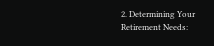2. Determining Your Retirement Needs: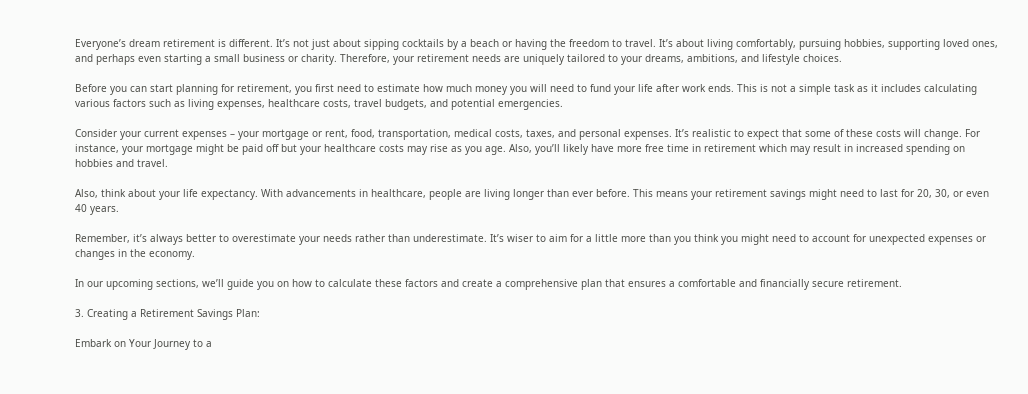Everyone’s dream retirement is different. It’s not just about sipping cocktails by a beach or having the freedom to travel. It’s about living comfortably, pursuing hobbies, supporting loved ones, and perhaps even starting a small business or charity. Therefore, your retirement needs are uniquely tailored to your dreams, ambitions, and lifestyle choices.

Before you can start planning for retirement, you first need to estimate how much money you will need to fund your life after work ends. This is not a simple task as it includes calculating various factors such as living expenses, healthcare costs, travel budgets, and potential emergencies.

Consider your current expenses – your mortgage or rent, food, transportation, medical costs, taxes, and personal expenses. It’s realistic to expect that some of these costs will change. For instance, your mortgage might be paid off but your healthcare costs may rise as you age. Also, you’ll likely have more free time in retirement which may result in increased spending on hobbies and travel.

Also, think about your life expectancy. With advancements in healthcare, people are living longer than ever before. This means your retirement savings might need to last for 20, 30, or even 40 years.

Remember, it’s always better to overestimate your needs rather than underestimate. It’s wiser to aim for a little more than you think you might need to account for unexpected expenses or changes in the economy.

In our upcoming sections, we’ll guide you on how to calculate these factors and create a comprehensive plan that ensures a comfortable and financially secure retirement.

3. Creating a Retirement Savings Plan:

Embark on Your Journey to a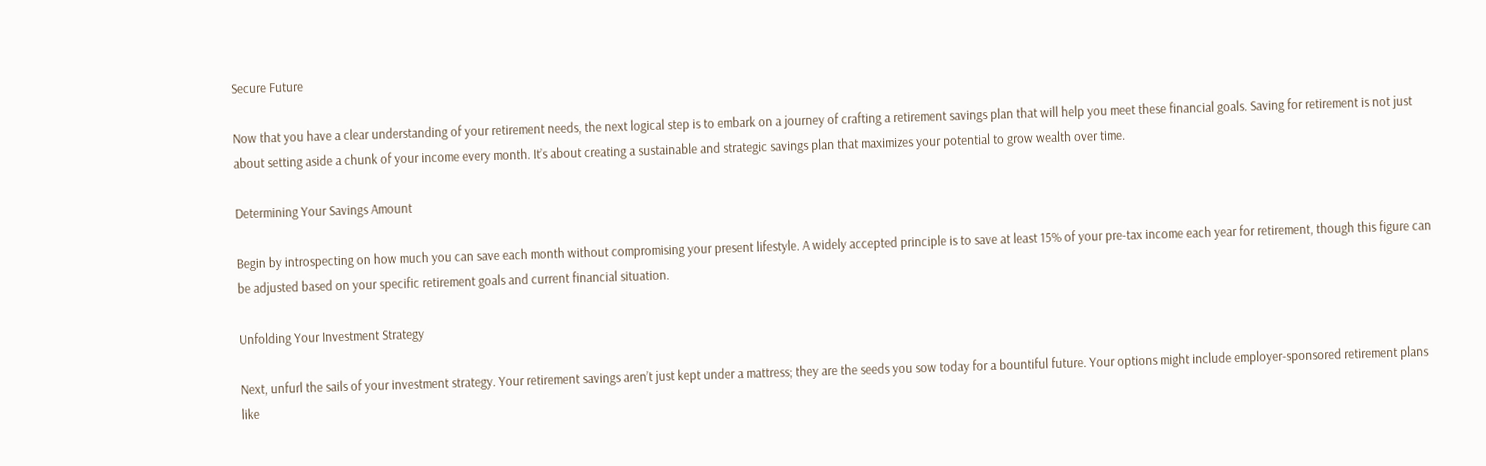Secure Future

Now that you have a clear understanding of your retirement needs, the next logical step is to embark on a journey of crafting a retirement savings plan that will help you meet these financial goals. Saving for retirement is not just about setting aside a chunk of your income every month. It’s about creating a sustainable and strategic savings plan that maximizes your potential to grow wealth over time.

Determining Your Savings Amount

Begin by introspecting on how much you can save each month without compromising your present lifestyle. A widely accepted principle is to save at least 15% of your pre-tax income each year for retirement, though this figure can be adjusted based on your specific retirement goals and current financial situation.

Unfolding Your Investment Strategy

Next, unfurl the sails of your investment strategy. Your retirement savings aren’t just kept under a mattress; they are the seeds you sow today for a bountiful future. Your options might include employer-sponsored retirement plans like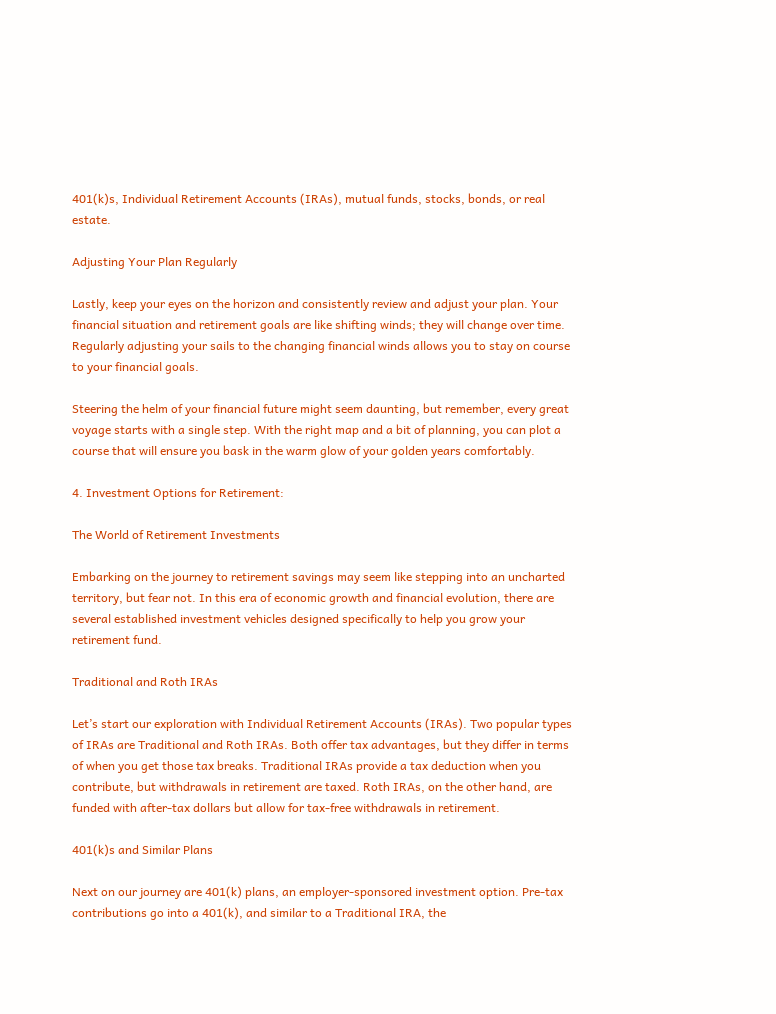401(k)s, Individual Retirement Accounts (IRAs), mutual funds, stocks, bonds, or real estate.

Adjusting Your Plan Regularly

Lastly, keep your eyes on the horizon and consistently review and adjust your plan. Your financial situation and retirement goals are like shifting winds; they will change over time. Regularly adjusting your sails to the changing financial winds allows you to stay on course to your financial goals.

Steering the helm of your financial future might seem daunting, but remember, every great voyage starts with a single step. With the right map and a bit of planning, you can plot a course that will ensure you bask in the warm glow of your golden years comfortably.

4. Investment Options for Retirement:

The World of Retirement Investments

Embarking on the journey to retirement savings may seem like stepping into an uncharted territory, but fear not. In this era of economic growth and financial evolution, there are several established investment vehicles designed specifically to help you grow your retirement fund.

Traditional and Roth IRAs

Let’s start our exploration with Individual Retirement Accounts (IRAs). Two popular types of IRAs are Traditional and Roth IRAs. Both offer tax advantages, but they differ in terms of when you get those tax breaks. Traditional IRAs provide a tax deduction when you contribute, but withdrawals in retirement are taxed. Roth IRAs, on the other hand, are funded with after-tax dollars but allow for tax-free withdrawals in retirement.

401(k)s and Similar Plans

Next on our journey are 401(k) plans, an employer-sponsored investment option. Pre-tax contributions go into a 401(k), and similar to a Traditional IRA, the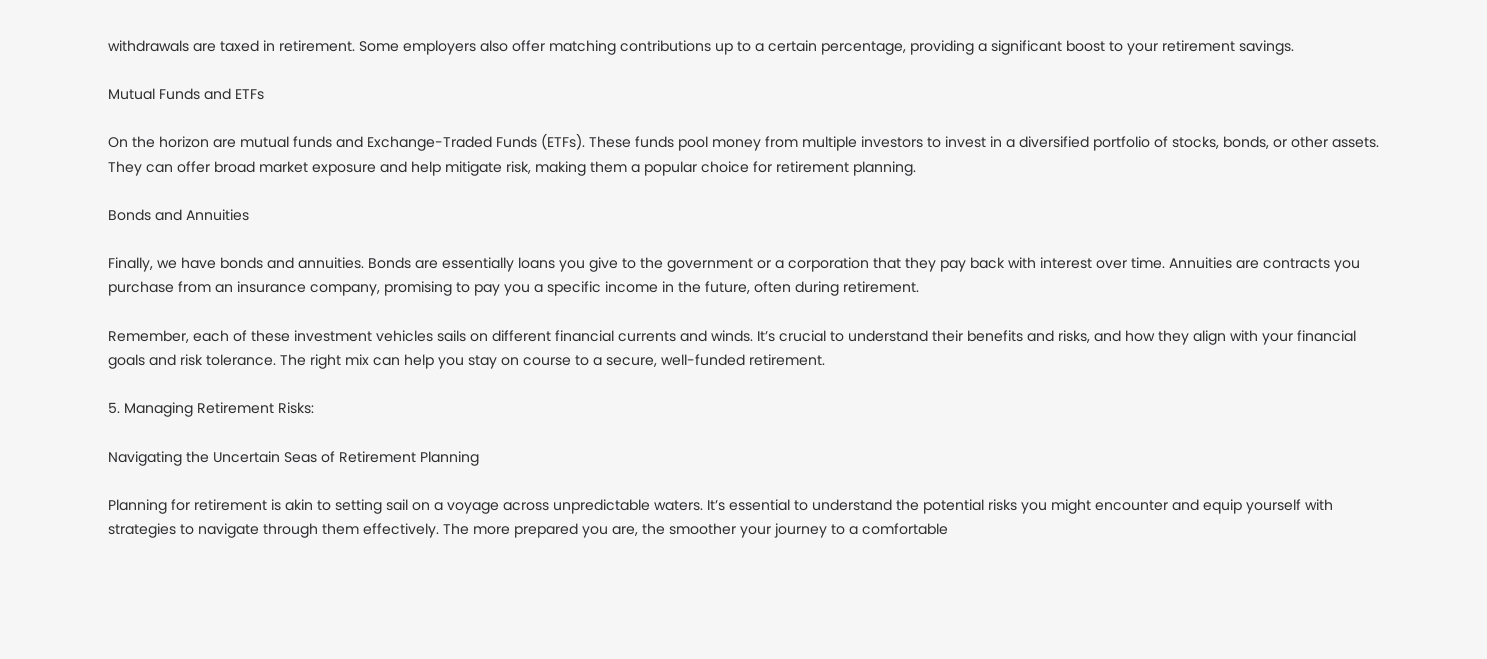withdrawals are taxed in retirement. Some employers also offer matching contributions up to a certain percentage, providing a significant boost to your retirement savings.

Mutual Funds and ETFs

On the horizon are mutual funds and Exchange-Traded Funds (ETFs). These funds pool money from multiple investors to invest in a diversified portfolio of stocks, bonds, or other assets. They can offer broad market exposure and help mitigate risk, making them a popular choice for retirement planning.

Bonds and Annuities

Finally, we have bonds and annuities. Bonds are essentially loans you give to the government or a corporation that they pay back with interest over time. Annuities are contracts you purchase from an insurance company, promising to pay you a specific income in the future, often during retirement.

Remember, each of these investment vehicles sails on different financial currents and winds. It’s crucial to understand their benefits and risks, and how they align with your financial goals and risk tolerance. The right mix can help you stay on course to a secure, well-funded retirement.

5. Managing Retirement Risks:

Navigating the Uncertain Seas of Retirement Planning

Planning for retirement is akin to setting sail on a voyage across unpredictable waters. It’s essential to understand the potential risks you might encounter and equip yourself with strategies to navigate through them effectively. The more prepared you are, the smoother your journey to a comfortable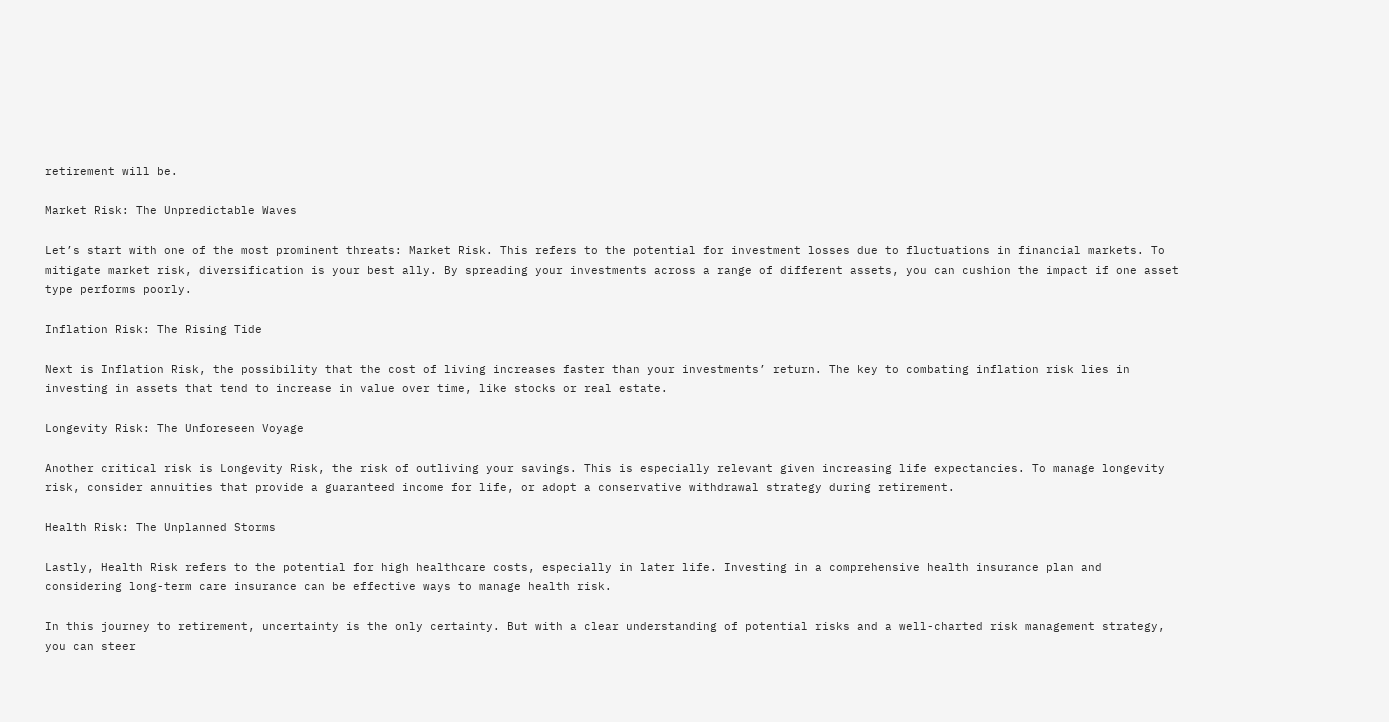retirement will be.

Market Risk: The Unpredictable Waves

Let’s start with one of the most prominent threats: Market Risk. This refers to the potential for investment losses due to fluctuations in financial markets. To mitigate market risk, diversification is your best ally. By spreading your investments across a range of different assets, you can cushion the impact if one asset type performs poorly.

Inflation Risk: The Rising Tide

Next is Inflation Risk, the possibility that the cost of living increases faster than your investments’ return. The key to combating inflation risk lies in investing in assets that tend to increase in value over time, like stocks or real estate.

Longevity Risk: The Unforeseen Voyage

Another critical risk is Longevity Risk, the risk of outliving your savings. This is especially relevant given increasing life expectancies. To manage longevity risk, consider annuities that provide a guaranteed income for life, or adopt a conservative withdrawal strategy during retirement.

Health Risk: The Unplanned Storms

Lastly, Health Risk refers to the potential for high healthcare costs, especially in later life. Investing in a comprehensive health insurance plan and considering long-term care insurance can be effective ways to manage health risk.

In this journey to retirement, uncertainty is the only certainty. But with a clear understanding of potential risks and a well-charted risk management strategy, you can steer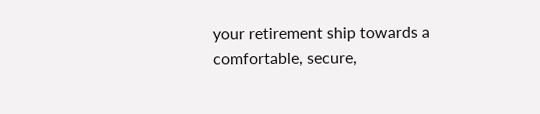your retirement ship towards a comfortable, secure,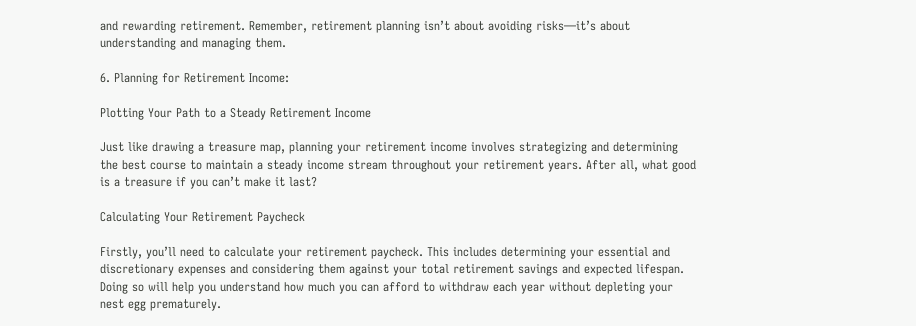and rewarding retirement. Remember, retirement planning isn’t about avoiding risks—it’s about understanding and managing them.

6. Planning for Retirement Income:

Plotting Your Path to a Steady Retirement Income

Just like drawing a treasure map, planning your retirement income involves strategizing and determining the best course to maintain a steady income stream throughout your retirement years. After all, what good is a treasure if you can’t make it last?

Calculating Your Retirement Paycheck

Firstly, you’ll need to calculate your retirement paycheck. This includes determining your essential and discretionary expenses and considering them against your total retirement savings and expected lifespan. Doing so will help you understand how much you can afford to withdraw each year without depleting your nest egg prematurely.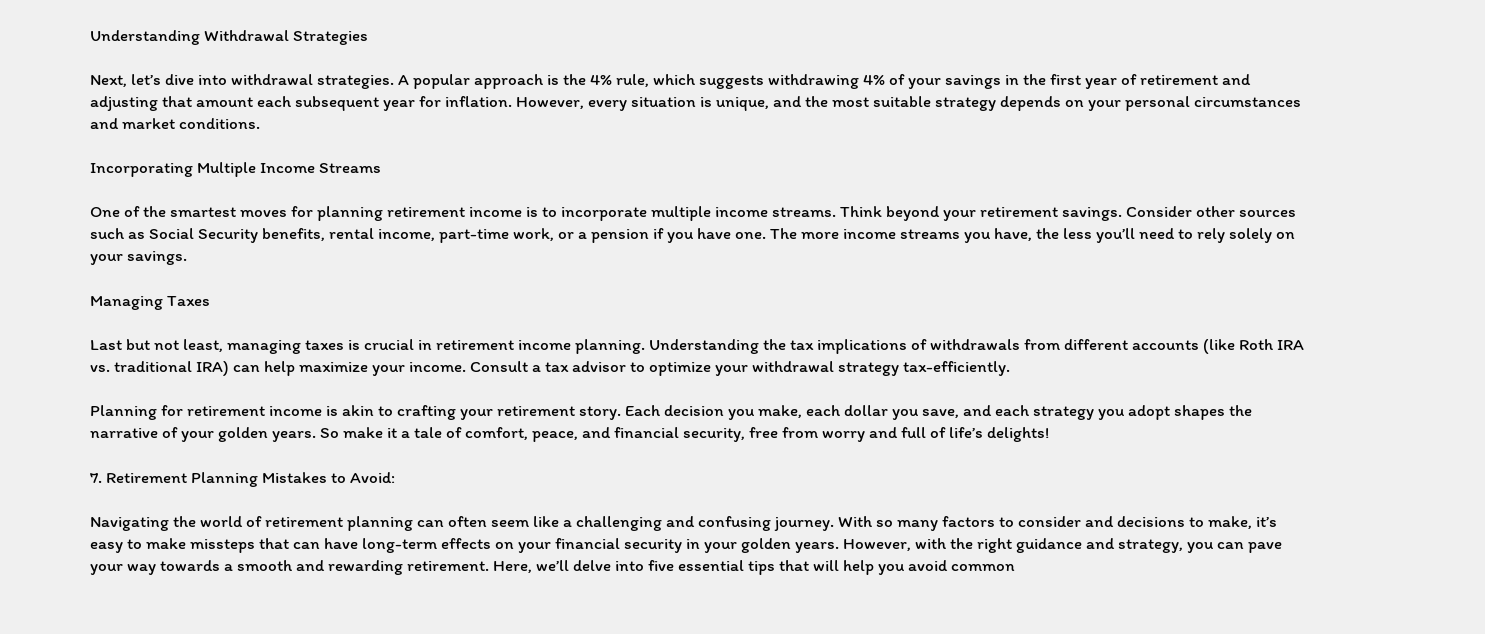Understanding Withdrawal Strategies

Next, let’s dive into withdrawal strategies. A popular approach is the 4% rule, which suggests withdrawing 4% of your savings in the first year of retirement and adjusting that amount each subsequent year for inflation. However, every situation is unique, and the most suitable strategy depends on your personal circumstances and market conditions.

Incorporating Multiple Income Streams

One of the smartest moves for planning retirement income is to incorporate multiple income streams. Think beyond your retirement savings. Consider other sources such as Social Security benefits, rental income, part-time work, or a pension if you have one. The more income streams you have, the less you’ll need to rely solely on your savings.

Managing Taxes

Last but not least, managing taxes is crucial in retirement income planning. Understanding the tax implications of withdrawals from different accounts (like Roth IRA vs. traditional IRA) can help maximize your income. Consult a tax advisor to optimize your withdrawal strategy tax-efficiently.

Planning for retirement income is akin to crafting your retirement story. Each decision you make, each dollar you save, and each strategy you adopt shapes the narrative of your golden years. So make it a tale of comfort, peace, and financial security, free from worry and full of life’s delights!

7. Retirement Planning Mistakes to Avoid:

Navigating the world of retirement planning can often seem like a challenging and confusing journey. With so many factors to consider and decisions to make, it’s easy to make missteps that can have long-term effects on your financial security in your golden years. However, with the right guidance and strategy, you can pave your way towards a smooth and rewarding retirement. Here, we’ll delve into five essential tips that will help you avoid common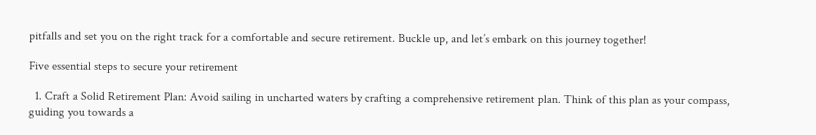pitfalls and set you on the right track for a comfortable and secure retirement. Buckle up, and let’s embark on this journey together!

Five essential steps to secure your retirement

  1. Craft a Solid Retirement Plan: Avoid sailing in uncharted waters by crafting a comprehensive retirement plan. Think of this plan as your compass, guiding you towards a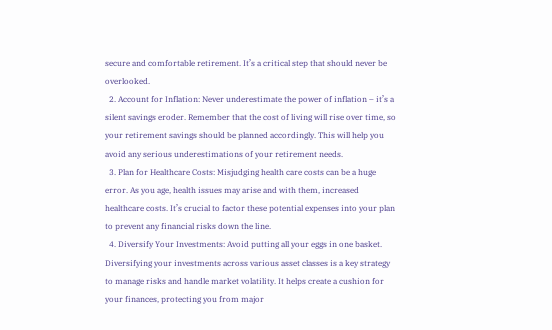secure and comfortable retirement. It’s a critical step that should never be overlooked.
  2. Account for Inflation: Never underestimate the power of inflation – it’s a silent savings eroder. Remember that the cost of living will rise over time, so your retirement savings should be planned accordingly. This will help you avoid any serious underestimations of your retirement needs.
  3. Plan for Healthcare Costs: Misjudging health care costs can be a huge error. As you age, health issues may arise and with them, increased healthcare costs. It’s crucial to factor these potential expenses into your plan to prevent any financial risks down the line.
  4. Diversify Your Investments: Avoid putting all your eggs in one basket. Diversifying your investments across various asset classes is a key strategy to manage risks and handle market volatility. It helps create a cushion for your finances, protecting you from major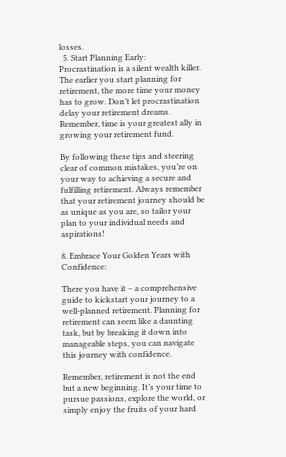losses.
  5. Start Planning Early: Procrastination is a silent wealth killer. The earlier you start planning for retirement, the more time your money has to grow. Don’t let procrastination delay your retirement dreams. Remember, time is your greatest ally in growing your retirement fund.

By following these tips and steering clear of common mistakes, you’re on your way to achieving a secure and fulfilling retirement. Always remember that your retirement journey should be as unique as you are, so tailor your plan to your individual needs and aspirations!

8. Embrace Your Golden Years with Confidence:

There you have it – a comprehensive guide to kickstart your journey to a well-planned retirement. Planning for retirement can seem like a daunting task, but by breaking it down into manageable steps, you can navigate this journey with confidence.

Remember, retirement is not the end but a new beginning. It’s your time to pursue passions, explore the world, or simply enjoy the fruits of your hard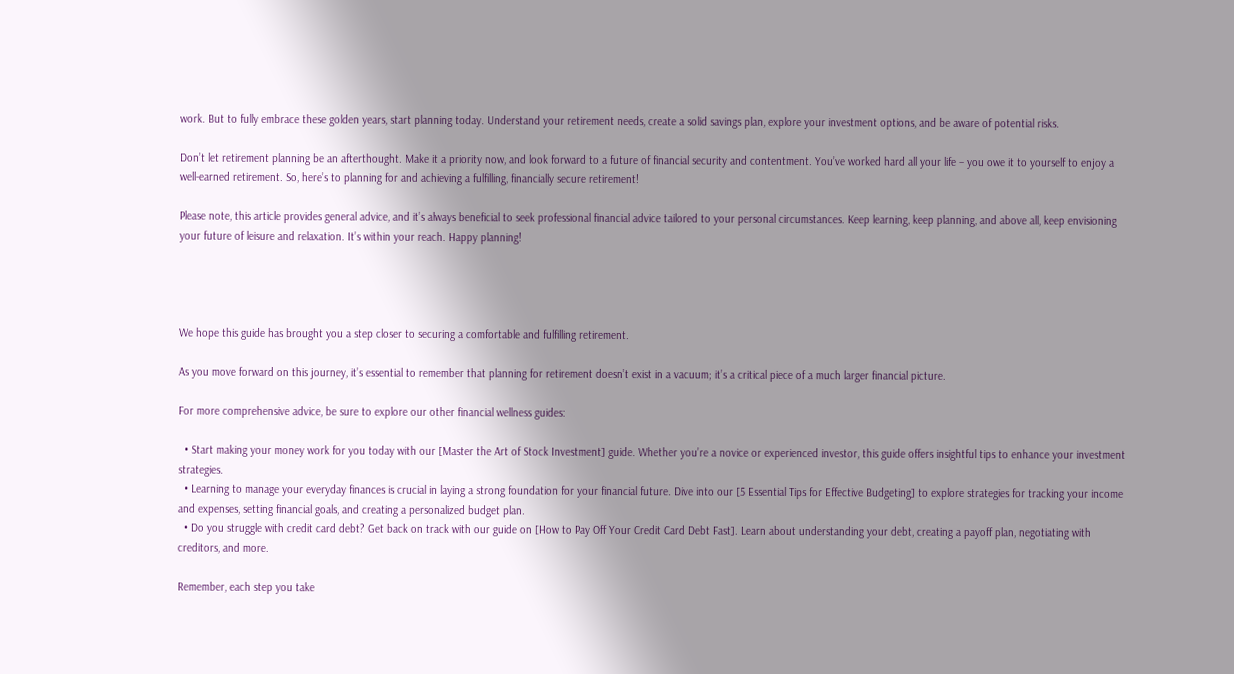work. But to fully embrace these golden years, start planning today. Understand your retirement needs, create a solid savings plan, explore your investment options, and be aware of potential risks.

Don’t let retirement planning be an afterthought. Make it a priority now, and look forward to a future of financial security and contentment. You’ve worked hard all your life – you owe it to yourself to enjoy a well-earned retirement. So, here’s to planning for and achieving a fulfilling, financially secure retirement!

Please note, this article provides general advice, and it’s always beneficial to seek professional financial advice tailored to your personal circumstances. Keep learning, keep planning, and above all, keep envisioning your future of leisure and relaxation. It’s within your reach. Happy planning!




We hope this guide has brought you a step closer to securing a comfortable and fulfilling retirement.

As you move forward on this journey, it’s essential to remember that planning for retirement doesn’t exist in a vacuum; it’s a critical piece of a much larger financial picture.

For more comprehensive advice, be sure to explore our other financial wellness guides:

  • Start making your money work for you today with our [Master the Art of Stock Investment] guide. Whether you’re a novice or experienced investor, this guide offers insightful tips to enhance your investment strategies.
  • Learning to manage your everyday finances is crucial in laying a strong foundation for your financial future. Dive into our [5 Essential Tips for Effective Budgeting] to explore strategies for tracking your income and expenses, setting financial goals, and creating a personalized budget plan.
  • Do you struggle with credit card debt? Get back on track with our guide on [How to Pay Off Your Credit Card Debt Fast]. Learn about understanding your debt, creating a payoff plan, negotiating with creditors, and more.

Remember, each step you take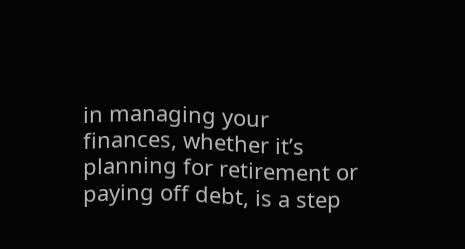in managing your finances, whether it’s planning for retirement or paying off debt, is a step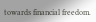towards financial freedom.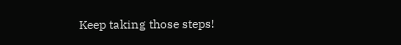Keep taking those steps!